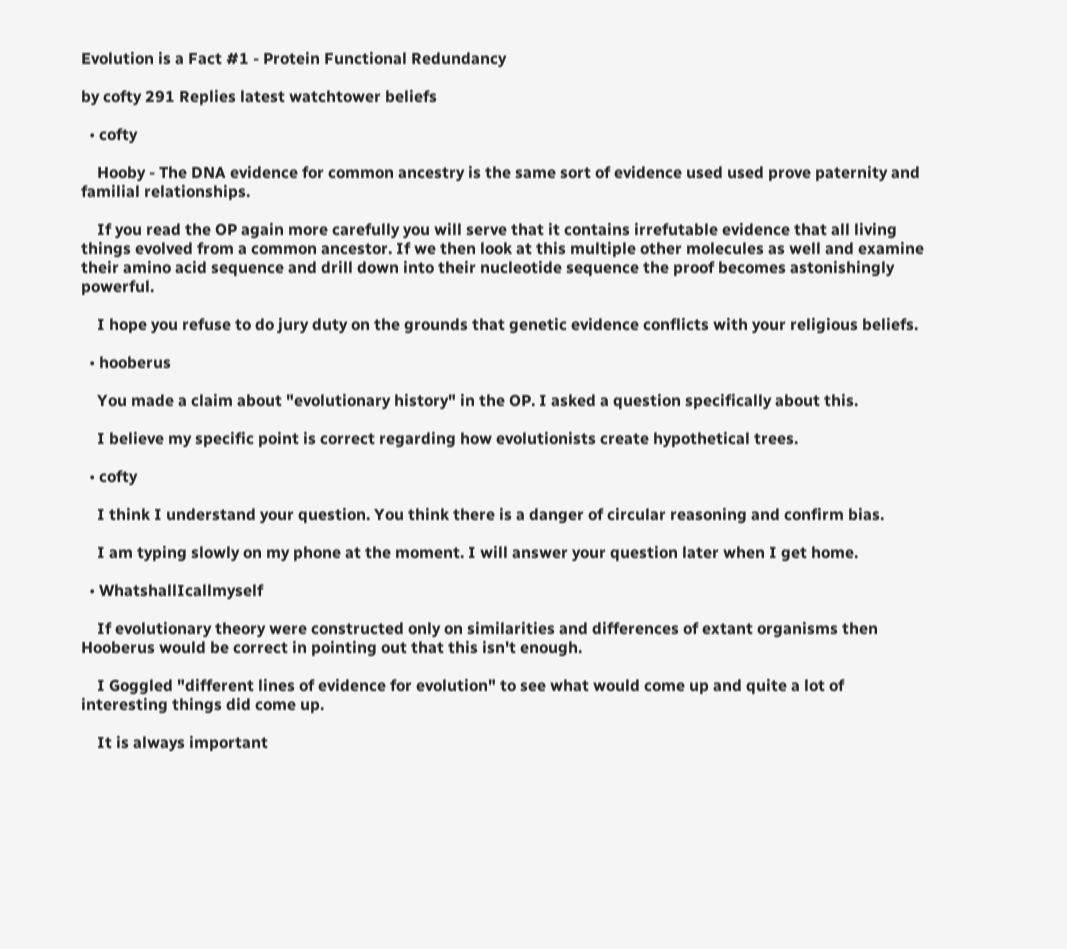Evolution is a Fact #1 - Protein Functional Redundancy

by cofty 291 Replies latest watchtower beliefs

  • cofty

    Hooby - The DNA evidence for common ancestry is the same sort of evidence used used prove paternity and familial relationships.

    If you read the OP again more carefully you will serve that it contains irrefutable evidence that all living things evolved from a common ancestor. If we then look at this multiple other molecules as well and examine their amino acid sequence and drill down into their nucleotide sequence the proof becomes astonishingly powerful.

    I hope you refuse to do jury duty on the grounds that genetic evidence conflicts with your religious beliefs.

  • hooberus

    You made a claim about "evolutionary history" in the OP. I asked a question specifically about this.

    I believe my specific point is correct regarding how evolutionists create hypothetical trees.

  • cofty

    I think I understand your question. You think there is a danger of circular reasoning and confirm bias.

    I am typing slowly on my phone at the moment. I will answer your question later when I get home.

  • WhatshallIcallmyself

    If evolutionary theory were constructed only on similarities and differences of extant organisms then Hooberus would be correct in pointing out that this isn't enough.

    I Goggled "different lines of evidence for evolution" to see what would come up and quite a lot of interesting things did come up.

    It is always important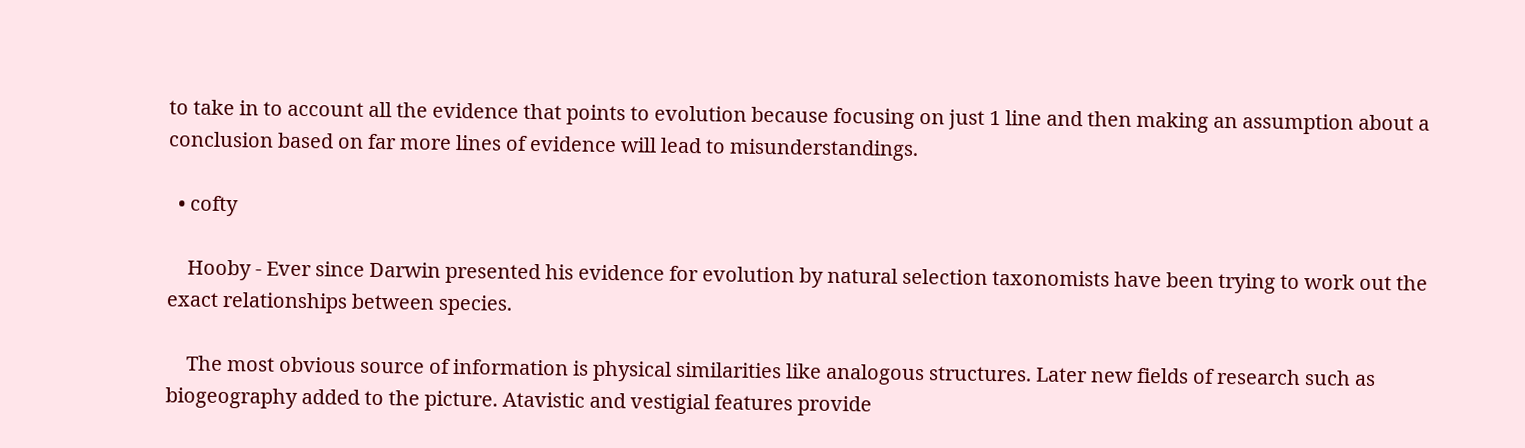to take in to account all the evidence that points to evolution because focusing on just 1 line and then making an assumption about a conclusion based on far more lines of evidence will lead to misunderstandings.

  • cofty

    Hooby - Ever since Darwin presented his evidence for evolution by natural selection taxonomists have been trying to work out the exact relationships between species.

    The most obvious source of information is physical similarities like analogous structures. Later new fields of research such as biogeography added to the picture. Atavistic and vestigial features provide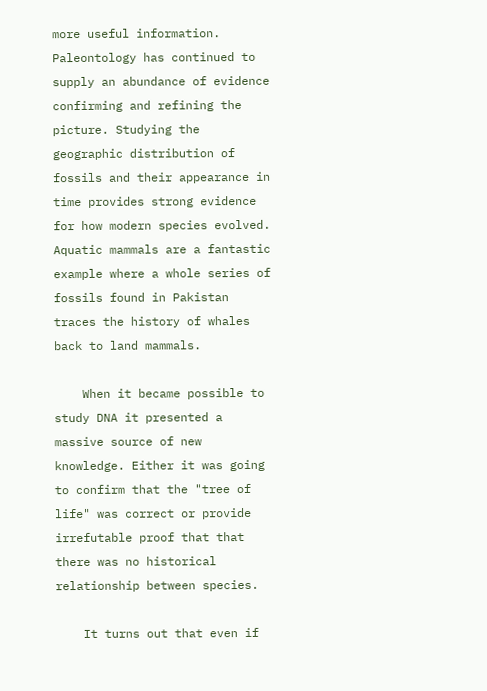more useful information. Paleontology has continued to supply an abundance of evidence confirming and refining the picture. Studying the geographic distribution of fossils and their appearance in time provides strong evidence for how modern species evolved. Aquatic mammals are a fantastic example where a whole series of fossils found in Pakistan traces the history of whales back to land mammals.

    When it became possible to study DNA it presented a massive source of new knowledge. Either it was going to confirm that the "tree of life" was correct or provide irrefutable proof that that there was no historical relationship between species.

    It turns out that even if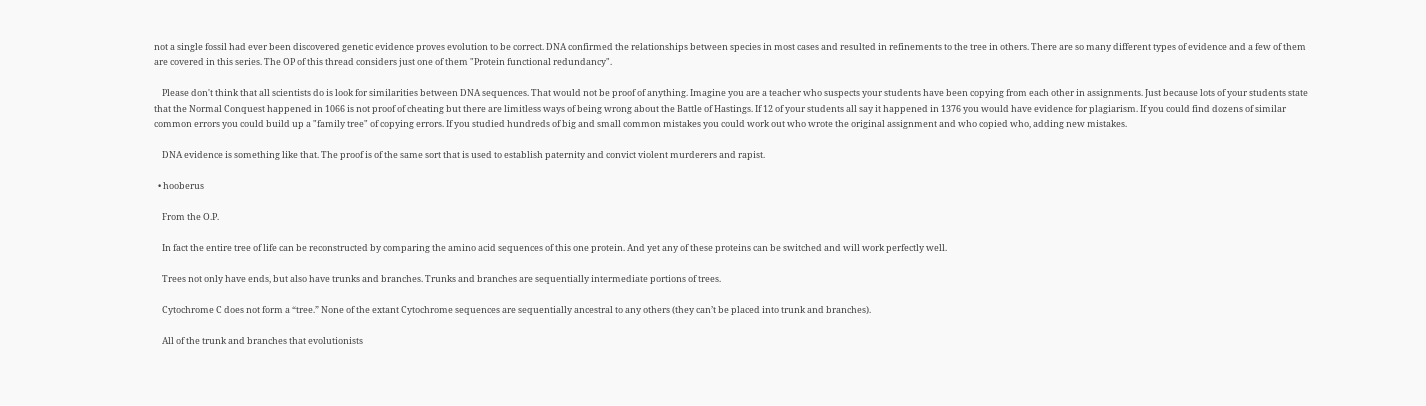not a single fossil had ever been discovered genetic evidence proves evolution to be correct. DNA confirmed the relationships between species in most cases and resulted in refinements to the tree in others. There are so many different types of evidence and a few of them are covered in this series. The OP of this thread considers just one of them "Protein functional redundancy".

    Please don't think that all scientists do is look for similarities between DNA sequences. That would not be proof of anything. Imagine you are a teacher who suspects your students have been copying from each other in assignments. Just because lots of your students state that the Normal Conquest happened in 1066 is not proof of cheating but there are limitless ways of being wrong about the Battle of Hastings. If 12 of your students all say it happened in 1376 you would have evidence for plagiarism. If you could find dozens of similar common errors you could build up a "family tree" of copying errors. If you studied hundreds of big and small common mistakes you could work out who wrote the original assignment and who copied who, adding new mistakes.

    DNA evidence is something like that. The proof is of the same sort that is used to establish paternity and convict violent murderers and rapist.

  • hooberus

    From the O.P.

    In fact the entire tree of life can be reconstructed by comparing the amino acid sequences of this one protein. And yet any of these proteins can be switched and will work perfectly well.

    Trees not only have ends, but also have trunks and branches. Trunks and branches are sequentially intermediate portions of trees.

    Cytochrome C does not form a “tree.” None of the extant Cytochrome sequences are sequentially ancestral to any others (they can’t be placed into trunk and branches).

    All of the trunk and branches that evolutionists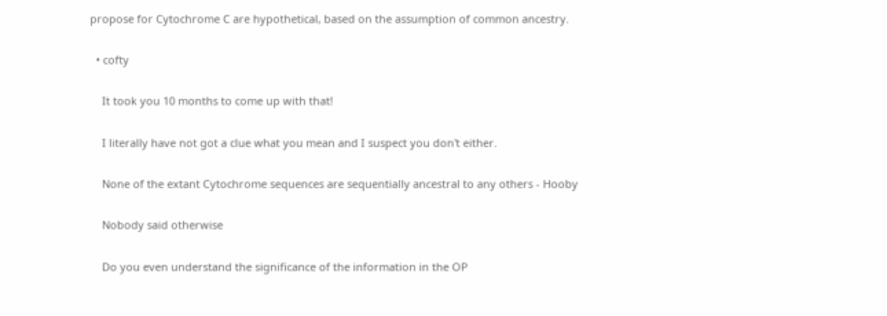propose for Cytochrome C are hypothetical, based on the assumption of common ancestry.

  • cofty

    It took you 10 months to come up with that!

    I literally have not got a clue what you mean and I suspect you don't either.

    None of the extant Cytochrome sequences are sequentially ancestral to any others - Hooby

    Nobody said otherwise

    Do you even understand the significance of the information in the OP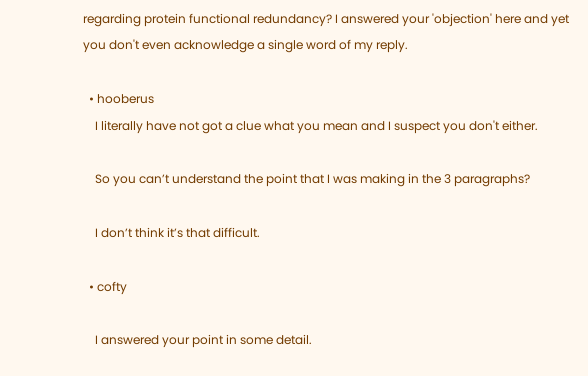regarding protein functional redundancy? I answered your 'objection' here and yet you don't even acknowledge a single word of my reply.

  • hooberus
    I literally have not got a clue what you mean and I suspect you don't either.

    So you can’t understand the point that I was making in the 3 paragraphs?

    I don’t think it’s that difficult.

  • cofty

    I answered your point in some detail.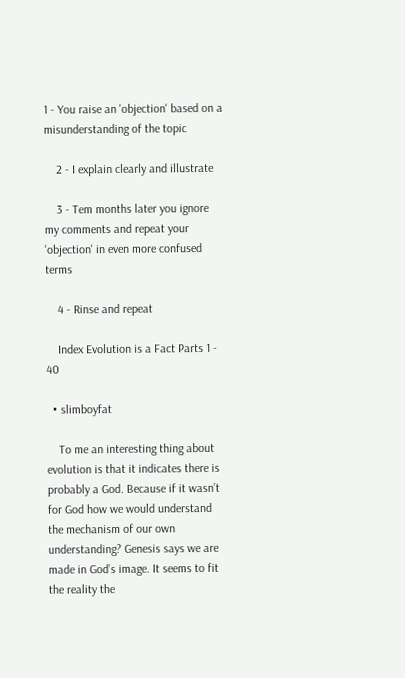1 - You raise an 'objection' based on a misunderstanding of the topic

    2 - I explain clearly and illustrate

    3 - Tem months later you ignore my comments and repeat your 'objection' in even more confused terms

    4 - Rinse and repeat

    Index Evolution is a Fact Parts 1 - 40

  • slimboyfat

    To me an interesting thing about evolution is that it indicates there is probably a God. Because if it wasn’t for God how we would understand the mechanism of our own understanding? Genesis says we are made in God’s image. It seems to fit the reality the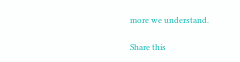more we understand.

Share this